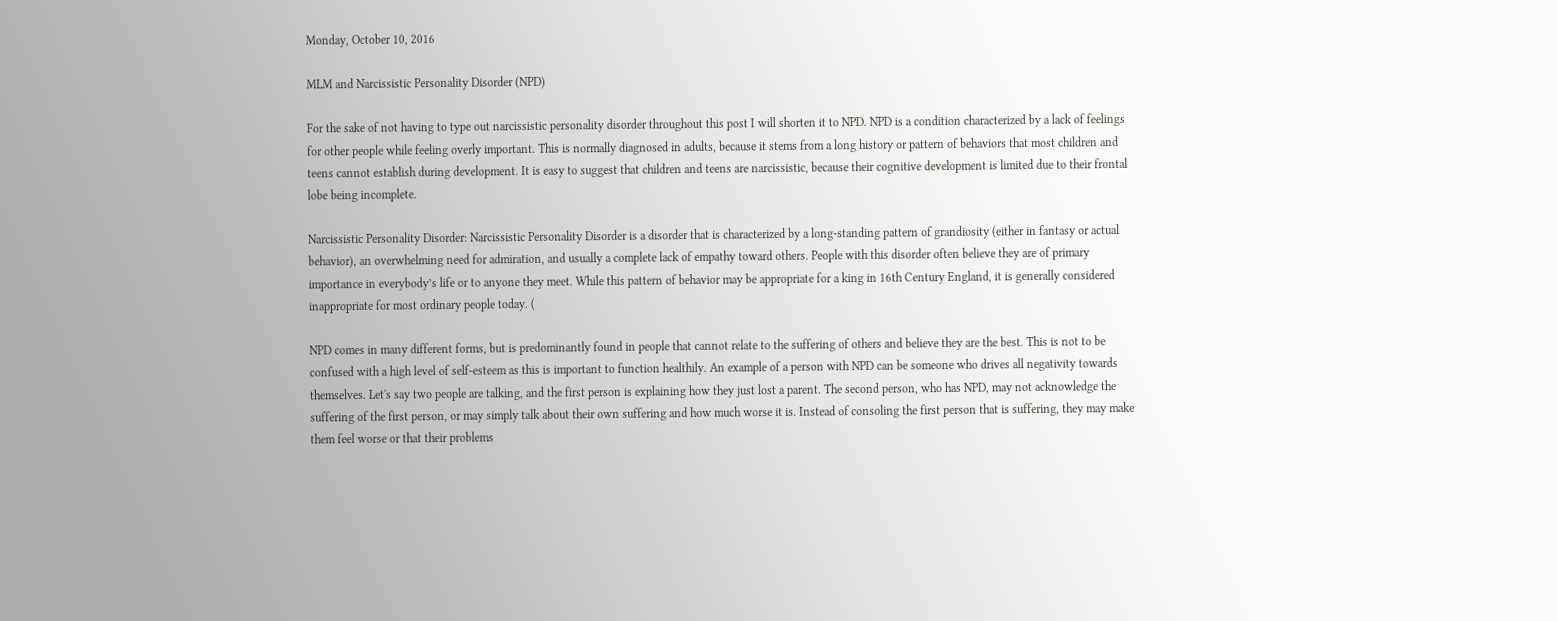Monday, October 10, 2016

MLM and Narcissistic Personality Disorder (NPD)

For the sake of not having to type out narcissistic personality disorder throughout this post I will shorten it to NPD. NPD is a condition characterized by a lack of feelings for other people while feeling overly important. This is normally diagnosed in adults, because it stems from a long history or pattern of behaviors that most children and teens cannot establish during development. It is easy to suggest that children and teens are narcissistic, because their cognitive development is limited due to their frontal lobe being incomplete.

Narcissistic Personality Disorder: Narcissistic Personality Disorder is a disorder that is characterized by a long-standing pattern of grandiosity (either in fantasy or actual behavior), an overwhelming need for admiration, and usually a complete lack of empathy toward others. People with this disorder often believe they are of primary importance in everybody’s life or to anyone they meet. While this pattern of behavior may be appropriate for a king in 16th Century England, it is generally considered inappropriate for most ordinary people today. (

NPD comes in many different forms, but is predominantly found in people that cannot relate to the suffering of others and believe they are the best. This is not to be confused with a high level of self-esteem as this is important to function healthily. An example of a person with NPD can be someone who drives all negativity towards themselves. Let's say two people are talking, and the first person is explaining how they just lost a parent. The second person, who has NPD, may not acknowledge the suffering of the first person, or may simply talk about their own suffering and how much worse it is. Instead of consoling the first person that is suffering, they may make them feel worse or that their problems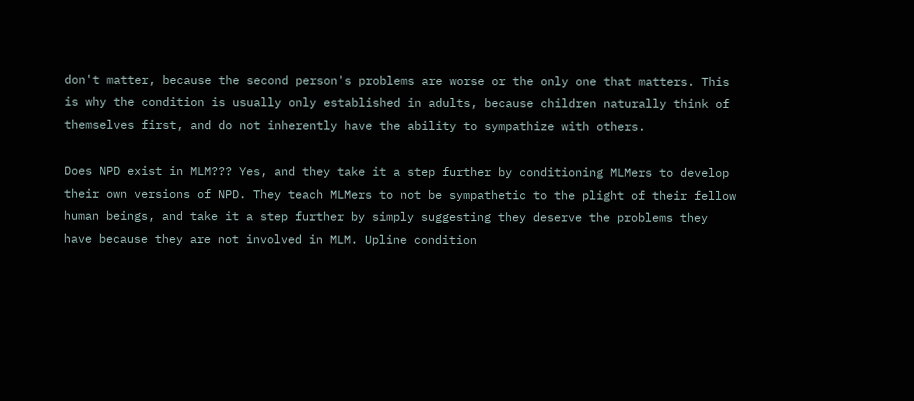don't matter, because the second person's problems are worse or the only one that matters. This is why the condition is usually only established in adults, because children naturally think of themselves first, and do not inherently have the ability to sympathize with others.

Does NPD exist in MLM??? Yes, and they take it a step further by conditioning MLMers to develop their own versions of NPD. They teach MLMers to not be sympathetic to the plight of their fellow human beings, and take it a step further by simply suggesting they deserve the problems they have because they are not involved in MLM. Upline condition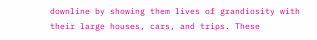downline by showing them lives of grandiosity with their large houses, cars, and trips. These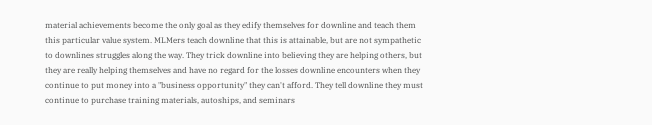material achievements become the only goal as they edify themselves for downline and teach them this particular value system. MLMers teach downline that this is attainable, but are not sympathetic to downlines struggles along the way. They trick downline into believing they are helping others, but they are really helping themselves and have no regard for the losses downline encounters when they continue to put money into a "business opportunity" they can't afford. They tell downline they must continue to purchase training materials, autoships, and seminars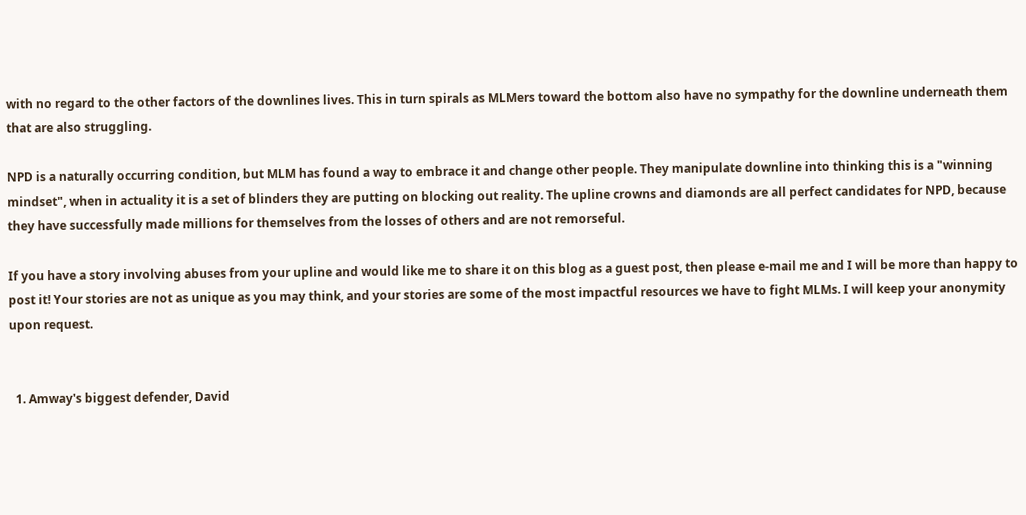with no regard to the other factors of the downlines lives. This in turn spirals as MLMers toward the bottom also have no sympathy for the downline underneath them that are also struggling.

NPD is a naturally occurring condition, but MLM has found a way to embrace it and change other people. They manipulate downline into thinking this is a "winning mindset", when in actuality it is a set of blinders they are putting on blocking out reality. The upline crowns and diamonds are all perfect candidates for NPD, because they have successfully made millions for themselves from the losses of others and are not remorseful.

If you have a story involving abuses from your upline and would like me to share it on this blog as a guest post, then please e-mail me and I will be more than happy to post it! Your stories are not as unique as you may think, and your stories are some of the most impactful resources we have to fight MLMs. I will keep your anonymity upon request.


  1. Amway's biggest defender, David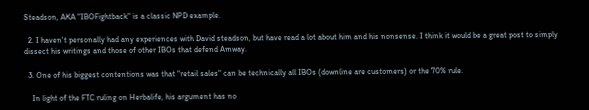Steadson, AKA "IBOFightback" is a classic NPD example.

  2. I haven't personally had any experiences with David steadson, but have read a lot about him and his nonsense. I think it would be a great post to simply dissect his writings and those of other IBOs that defend Amway.

  3. One of his biggest contentions was that "retail sales" can be technically all IBOs (downline are customers) or the 70% rule.

    In light of the FTC ruling on Herbalife, his argument has no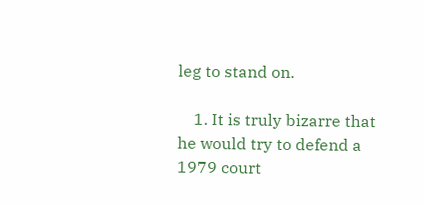leg to stand on.

    1. It is truly bizarre that he would try to defend a 1979 court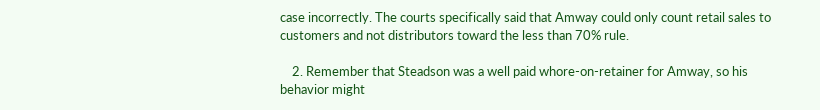case incorrectly. The courts specifically said that Amway could only count retail sales to customers and not distributors toward the less than 70% rule.

    2. Remember that Steadson was a well paid whore-on-retainer for Amway, so his behavior might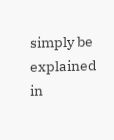simply be explained in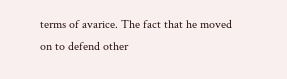terms of avarice. The fact that he moved on to defend other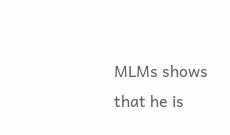MLMs shows that he is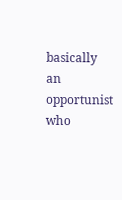basically an opportunist who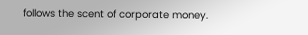follows the scent of corporate money.